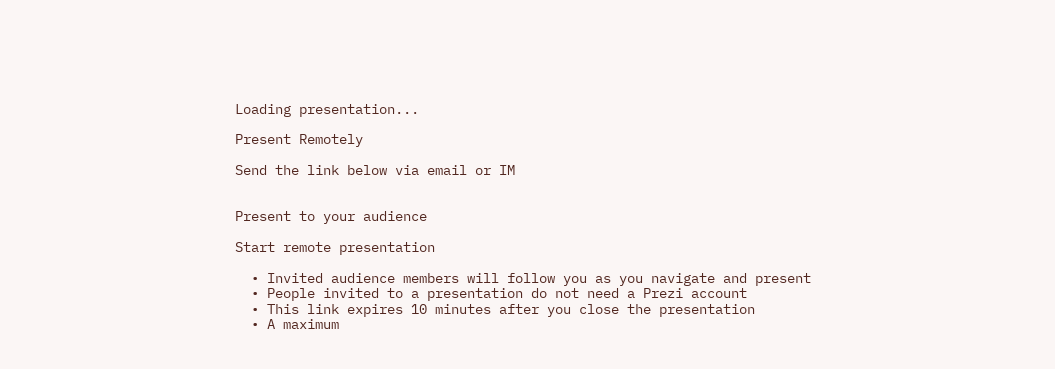Loading presentation...

Present Remotely

Send the link below via email or IM


Present to your audience

Start remote presentation

  • Invited audience members will follow you as you navigate and present
  • People invited to a presentation do not need a Prezi account
  • This link expires 10 minutes after you close the presentation
  • A maximum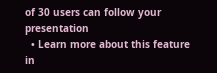of 30 users can follow your presentation
  • Learn more about this feature in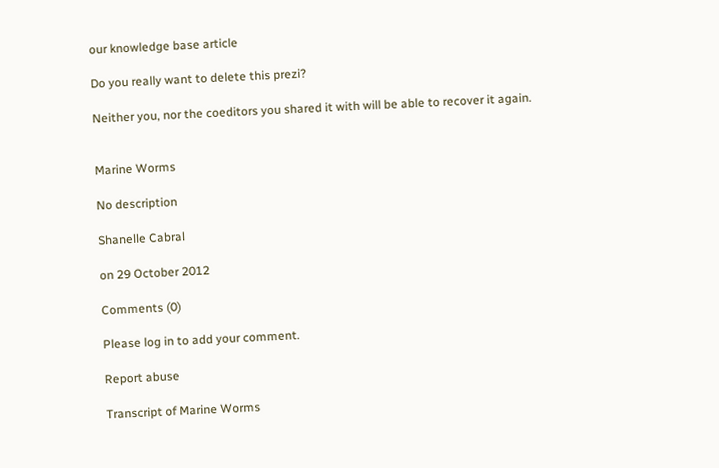our knowledge base article

Do you really want to delete this prezi?

Neither you, nor the coeditors you shared it with will be able to recover it again.


Marine Worms

No description

Shanelle Cabral

on 29 October 2012

Comments (0)

Please log in to add your comment.

Report abuse

Transcript of Marine Worms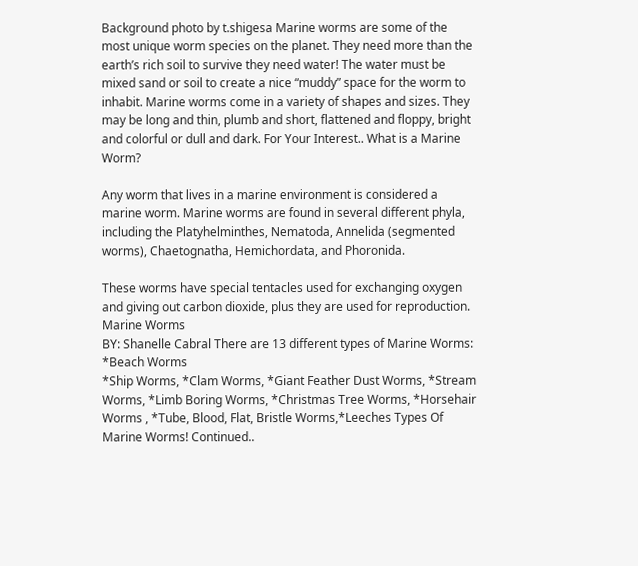Background photo by t.shigesa Marine worms are some of the most unique worm species on the planet. They need more than the earth’s rich soil to survive they need water! The water must be mixed sand or soil to create a nice “muddy” space for the worm to inhabit. Marine worms come in a variety of shapes and sizes. They may be long and thin, plumb and short, flattened and floppy, bright and colorful or dull and dark. For Your Interest.. What is a Marine Worm?

Any worm that lives in a marine environment is considered a marine worm. Marine worms are found in several different phyla, including the Platyhelminthes, Nematoda, Annelida (segmented worms), Chaetognatha, Hemichordata, and Phoronida.

These worms have special tentacles used for exchanging oxygen and giving out carbon dioxide, plus they are used for reproduction. Marine Worms
BY: Shanelle Cabral There are 13 different types of Marine Worms:
*Beach Worms
*Ship Worms, *Clam Worms, *Giant Feather Dust Worms, *Stream Worms, *Limb Boring Worms, *Christmas Tree Worms, *Horsehair Worms , *Tube, Blood, Flat, Bristle Worms,*Leeches Types Of Marine Worms! Continued..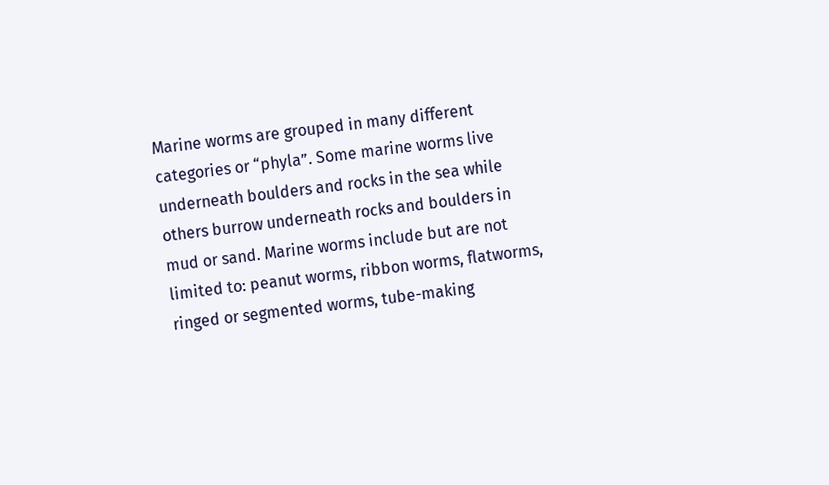Marine worms are grouped in many different categories or “phyla”. Some marine worms live underneath boulders and rocks in the sea while others burrow underneath rocks and boulders in mud or sand. Marine worms include but are not limited to: peanut worms, ribbon worms, flatworms, ringed or segmented worms, tube-making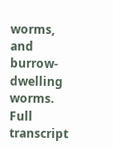worms, and burrow-dwelling worms.
Full transcript